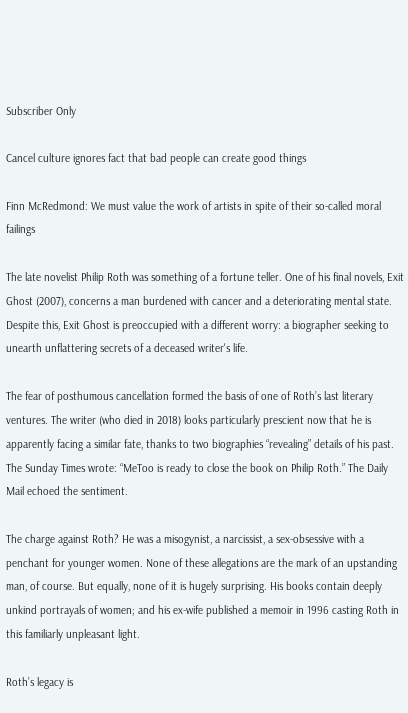Subscriber Only

Cancel culture ignores fact that bad people can create good things

Finn McRedmond: We must value the work of artists in spite of their so-called moral failings

The late novelist Philip Roth was something of a fortune teller. One of his final novels, Exit Ghost (2007), concerns a man burdened with cancer and a deteriorating mental state. Despite this, Exit Ghost is preoccupied with a different worry: a biographer seeking to unearth unflattering secrets of a deceased writer's life.

The fear of posthumous cancellation formed the basis of one of Roth’s last literary ventures. The writer (who died in 2018) looks particularly prescient now that he is apparently facing a similar fate, thanks to two biographies “revealing” details of his past. The Sunday Times wrote: “MeToo is ready to close the book on Philip Roth.” The Daily Mail echoed the sentiment.

The charge against Roth? He was a misogynist, a narcissist, a sex-obsessive with a penchant for younger women. None of these allegations are the mark of an upstanding man, of course. But equally, none of it is hugely surprising. His books contain deeply unkind portrayals of women; and his ex-wife published a memoir in 1996 casting Roth in this familiarly unpleasant light.

Roth’s legacy is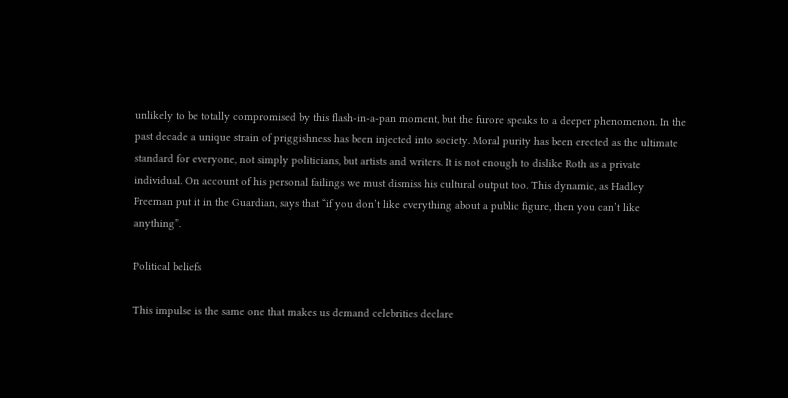unlikely to be totally compromised by this flash-in-a-pan moment, but the furore speaks to a deeper phenomenon. In the past decade a unique strain of priggishness has been injected into society. Moral purity has been erected as the ultimate standard for everyone, not simply politicians, but artists and writers. It is not enough to dislike Roth as a private individual. On account of his personal failings we must dismiss his cultural output too. This dynamic, as Hadley Freeman put it in the Guardian, says that “if you don’t like everything about a public figure, then you can’t like anything”.

Political beliefs

This impulse is the same one that makes us demand celebrities declare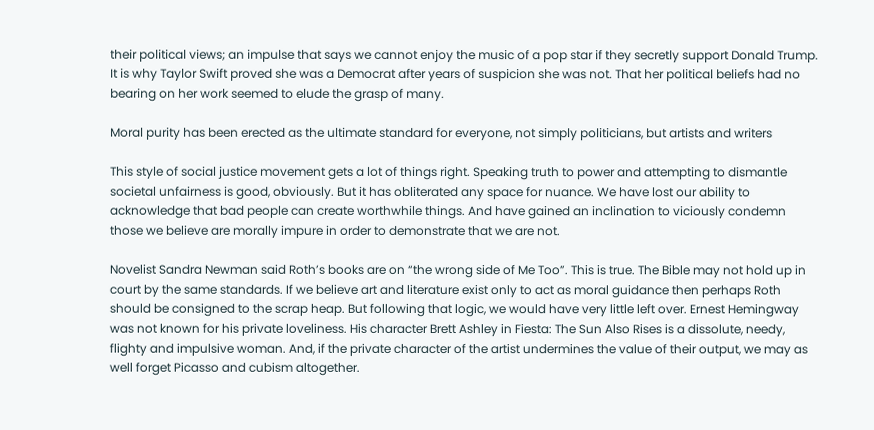their political views; an impulse that says we cannot enjoy the music of a pop star if they secretly support Donald Trump. It is why Taylor Swift proved she was a Democrat after years of suspicion she was not. That her political beliefs had no bearing on her work seemed to elude the grasp of many.

Moral purity has been erected as the ultimate standard for everyone, not simply politicians, but artists and writers

This style of social justice movement gets a lot of things right. Speaking truth to power and attempting to dismantle societal unfairness is good, obviously. But it has obliterated any space for nuance. We have lost our ability to acknowledge that bad people can create worthwhile things. And have gained an inclination to viciously condemn those we believe are morally impure in order to demonstrate that we are not.

Novelist Sandra Newman said Roth’s books are on “the wrong side of Me Too”. This is true. The Bible may not hold up in court by the same standards. If we believe art and literature exist only to act as moral guidance then perhaps Roth should be consigned to the scrap heap. But following that logic, we would have very little left over. Ernest Hemingway was not known for his private loveliness. His character Brett Ashley in Fiesta: The Sun Also Rises is a dissolute, needy, flighty and impulsive woman. And, if the private character of the artist undermines the value of their output, we may as well forget Picasso and cubism altogether.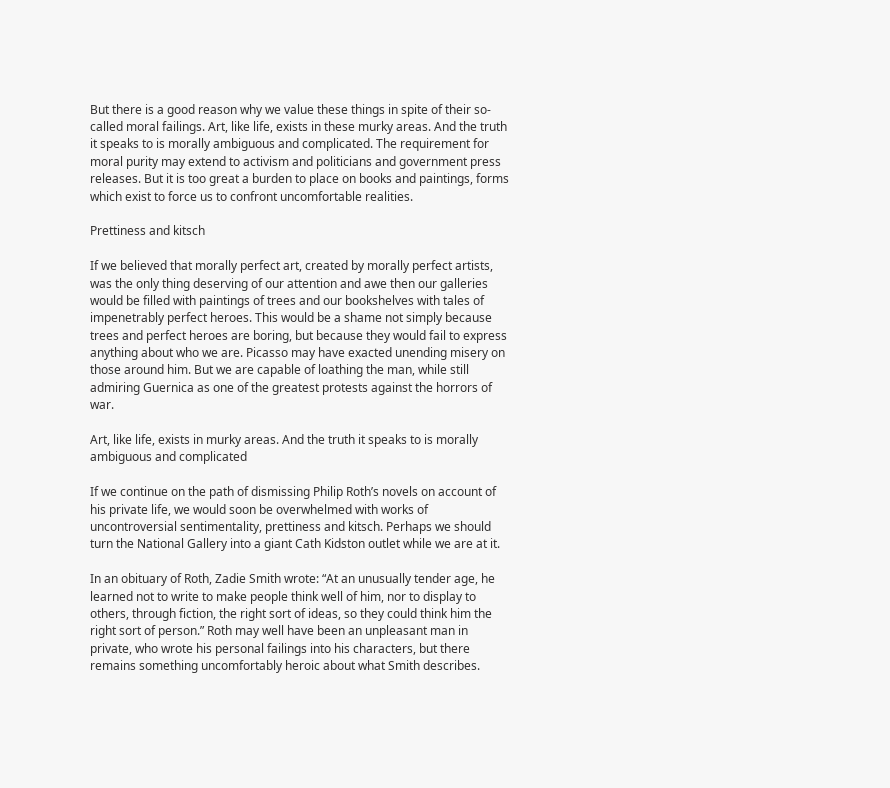But there is a good reason why we value these things in spite of their so-called moral failings. Art, like life, exists in these murky areas. And the truth it speaks to is morally ambiguous and complicated. The requirement for moral purity may extend to activism and politicians and government press releases. But it is too great a burden to place on books and paintings, forms which exist to force us to confront uncomfortable realities.

Prettiness and kitsch

If we believed that morally perfect art, created by morally perfect artists, was the only thing deserving of our attention and awe then our galleries would be filled with paintings of trees and our bookshelves with tales of impenetrably perfect heroes. This would be a shame not simply because trees and perfect heroes are boring, but because they would fail to express anything about who we are. Picasso may have exacted unending misery on those around him. But we are capable of loathing the man, while still admiring Guernica as one of the greatest protests against the horrors of war.

Art, like life, exists in murky areas. And the truth it speaks to is morally ambiguous and complicated

If we continue on the path of dismissing Philip Roth’s novels on account of his private life, we would soon be overwhelmed with works of uncontroversial sentimentality, prettiness and kitsch. Perhaps we should turn the National Gallery into a giant Cath Kidston outlet while we are at it.

In an obituary of Roth, Zadie Smith wrote: “At an unusually tender age, he learned not to write to make people think well of him, nor to display to others, through fiction, the right sort of ideas, so they could think him the right sort of person.” Roth may well have been an unpleasant man in private, who wrote his personal failings into his characters, but there remains something uncomfortably heroic about what Smith describes.